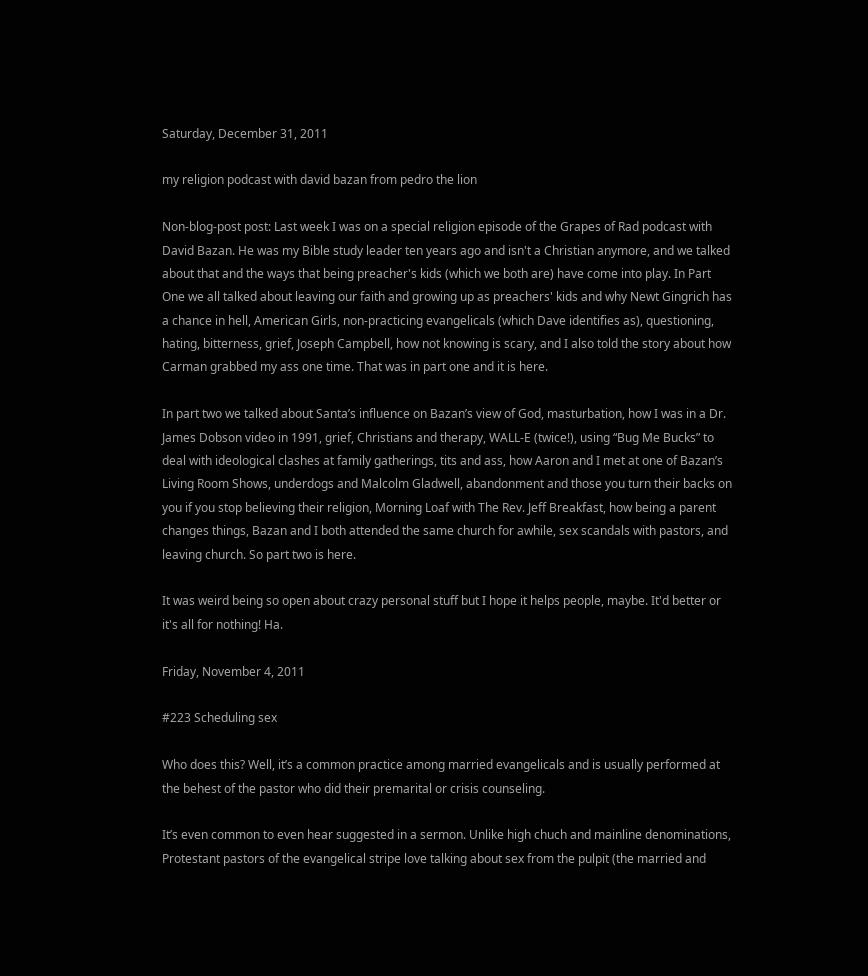Saturday, December 31, 2011

my religion podcast with david bazan from pedro the lion

Non-blog-post post: Last week I was on a special religion episode of the Grapes of Rad podcast with David Bazan. He was my Bible study leader ten years ago and isn't a Christian anymore, and we talked about that and the ways that being preacher's kids (which we both are) have come into play. In Part One we all talked about leaving our faith and growing up as preachers' kids and why Newt Gingrich has a chance in hell, American Girls, non-practicing evangelicals (which Dave identifies as), questioning, hating, bitterness, grief, Joseph Campbell, how not knowing is scary, and I also told the story about how Carman grabbed my ass one time. That was in part one and it is here.

In part two we talked about Santa’s influence on Bazan’s view of God, masturbation, how I was in a Dr. James Dobson video in 1991, grief, Christians and therapy, WALL-E (twice!), using “Bug Me Bucks” to deal with ideological clashes at family gatherings, tits and ass, how Aaron and I met at one of Bazan’s Living Room Shows, underdogs and Malcolm Gladwell, abandonment and those you turn their backs on you if you stop believing their religion, Morning Loaf with The Rev. Jeff Breakfast, how being a parent changes things, Bazan and I both attended the same church for awhile, sex scandals with pastors, and leaving church. So part two is here.

It was weird being so open about crazy personal stuff but I hope it helps people, maybe. It'd better or it's all for nothing! Ha.

Friday, November 4, 2011

#223 Scheduling sex

Who does this? Well, it’s a common practice among married evangelicals and is usually performed at the behest of the pastor who did their premarital or crisis counseling.

It’s even common to even hear suggested in a sermon. Unlike high chuch and mainline denominations, Protestant pastors of the evangelical stripe love talking about sex from the pulpit (the married and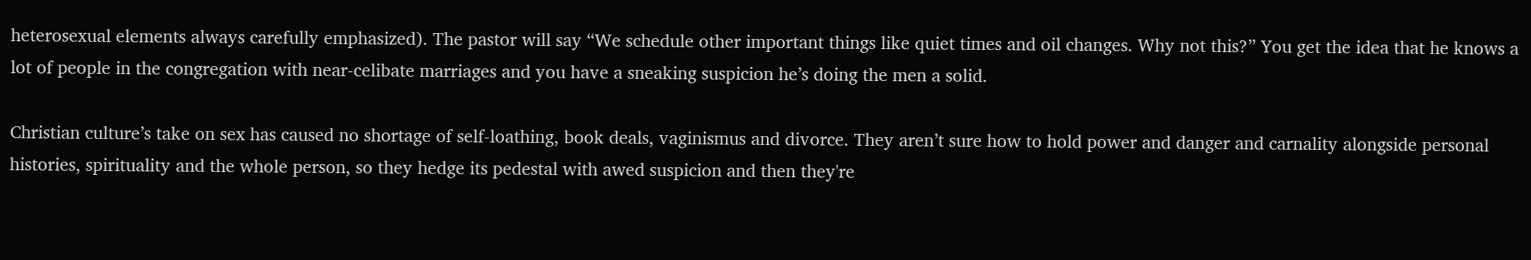heterosexual elements always carefully emphasized). The pastor will say “We schedule other important things like quiet times and oil changes. Why not this?” You get the idea that he knows a lot of people in the congregation with near-celibate marriages and you have a sneaking suspicion he’s doing the men a solid.

Christian culture’s take on sex has caused no shortage of self-loathing, book deals, vaginismus and divorce. They aren’t sure how to hold power and danger and carnality alongside personal histories, spirituality and the whole person, so they hedge its pedestal with awed suspicion and then they're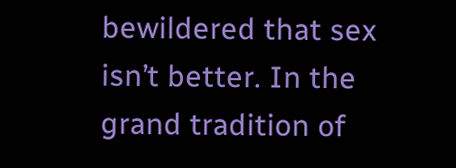bewildered that sex isn’t better. In the grand tradition of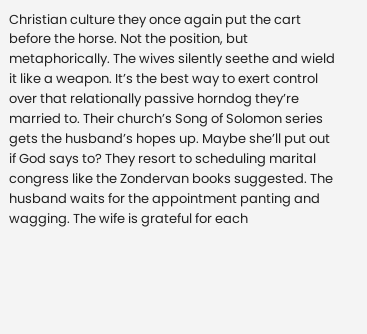Christian culture they once again put the cart before the horse. Not the position, but metaphorically. The wives silently seethe and wield it like a weapon. It’s the best way to exert control over that relationally passive horndog they’re married to. Their church’s Song of Solomon series gets the husband’s hopes up. Maybe she’ll put out if God says to? They resort to scheduling marital congress like the Zondervan books suggested. The husband waits for the appointment panting and wagging. The wife is grateful for each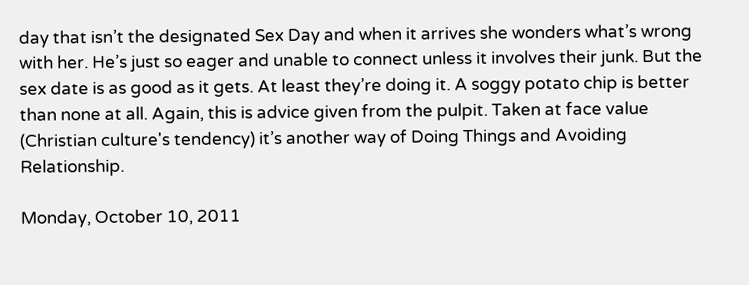day that isn’t the designated Sex Day and when it arrives she wonders what’s wrong with her. He’s just so eager and unable to connect unless it involves their junk. But the sex date is as good as it gets. At least they’re doing it. A soggy potato chip is better than none at all. Again, this is advice given from the pulpit. Taken at face value (Christian culture's tendency) it’s another way of Doing Things and Avoiding Relationship.

Monday, October 10, 2011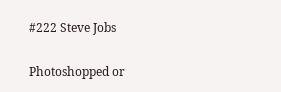#222 Steve Jobs

Photoshopped or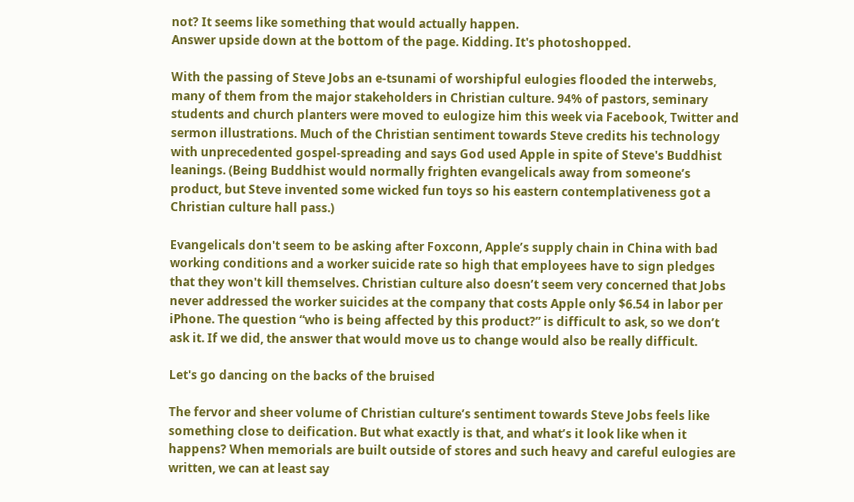not? It seems like something that would actually happen.
Answer upside down at the bottom of the page. Kidding. It's photoshopped.

With the passing of Steve Jobs an e-tsunami of worshipful eulogies flooded the interwebs, many of them from the major stakeholders in Christian culture. 94% of pastors, seminary students and church planters were moved to eulogize him this week via Facebook, Twitter and sermon illustrations. Much of the Christian sentiment towards Steve credits his technology with unprecedented gospel-spreading and says God used Apple in spite of Steve's Buddhist leanings. (Being Buddhist would normally frighten evangelicals away from someone’s product, but Steve invented some wicked fun toys so his eastern contemplativeness got a Christian culture hall pass.)

Evangelicals don't seem to be asking after Foxconn, Apple’s supply chain in China with bad working conditions and a worker suicide rate so high that employees have to sign pledges that they won't kill themselves. Christian culture also doesn’t seem very concerned that Jobs never addressed the worker suicides at the company that costs Apple only $6.54 in labor per iPhone. The question “who is being affected by this product?” is difficult to ask, so we don’t ask it. If we did, the answer that would move us to change would also be really difficult.

Let's go dancing on the backs of the bruised

The fervor and sheer volume of Christian culture’s sentiment towards Steve Jobs feels like something close to deification. But what exactly is that, and what’s it look like when it happens? When memorials are built outside of stores and such heavy and careful eulogies are written, we can at least say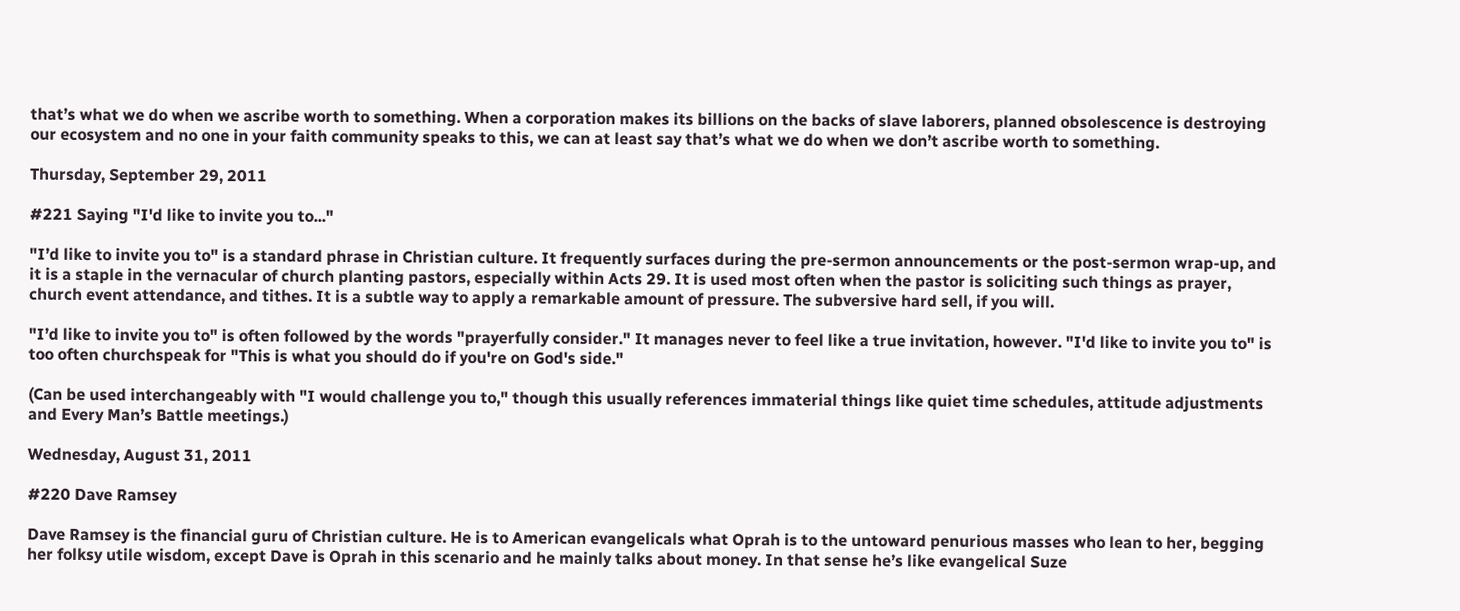that’s what we do when we ascribe worth to something. When a corporation makes its billions on the backs of slave laborers, planned obsolescence is destroying our ecosystem and no one in your faith community speaks to this, we can at least say that’s what we do when we don’t ascribe worth to something.

Thursday, September 29, 2011

#221 Saying "I'd like to invite you to..."

"I’d like to invite you to" is a standard phrase in Christian culture. It frequently surfaces during the pre-sermon announcements or the post-sermon wrap-up, and it is a staple in the vernacular of church planting pastors, especially within Acts 29. It is used most often when the pastor is soliciting such things as prayer, church event attendance, and tithes. It is a subtle way to apply a remarkable amount of pressure. The subversive hard sell, if you will.

"I’d like to invite you to" is often followed by the words "prayerfully consider." It manages never to feel like a true invitation, however. "I'd like to invite you to" is too often churchspeak for "This is what you should do if you're on God's side."

(Can be used interchangeably with "I would challenge you to," though this usually references immaterial things like quiet time schedules, attitude adjustments and Every Man’s Battle meetings.)

Wednesday, August 31, 2011

#220 Dave Ramsey

Dave Ramsey is the financial guru of Christian culture. He is to American evangelicals what Oprah is to the untoward penurious masses who lean to her, begging her folksy utile wisdom, except Dave is Oprah in this scenario and he mainly talks about money. In that sense he’s like evangelical Suze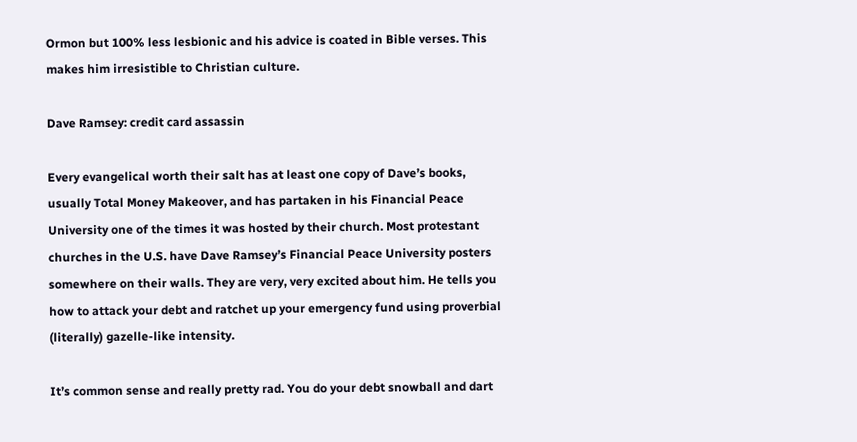Ormon but 100% less lesbionic and his advice is coated in Bible verses. This makes him irresistible to Christian culture.

Dave Ramsey: credit card assassin

Every evangelical worth their salt has at least one copy of Dave’s books, usually Total Money Makeover, and has partaken in his Financial Peace University one of the times it was hosted by their church. Most protestant churches in the U.S. have Dave Ramsey’s Financial Peace University posters somewhere on their walls. They are very, very excited about him. He tells you how to attack your debt and ratchet up your emergency fund using proverbial (literally) gazelle-like intensity.

It’s common sense and really pretty rad. You do your debt snowball and dart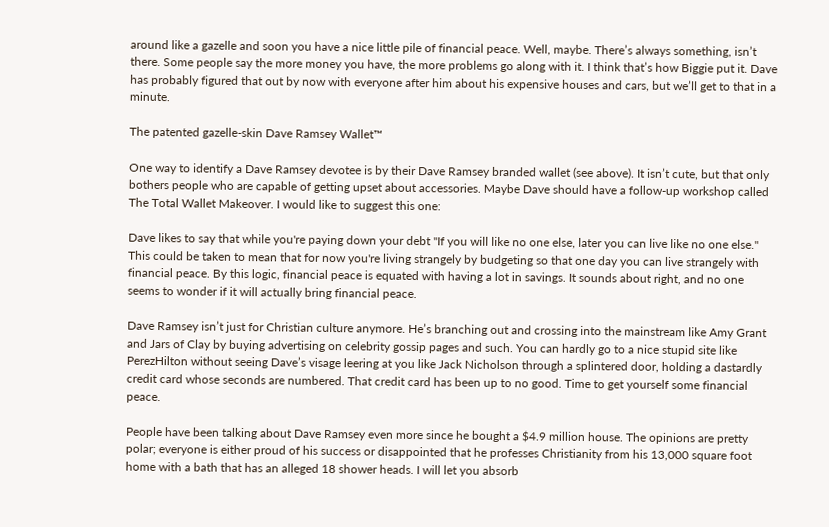around like a gazelle and soon you have a nice little pile of financial peace. Well, maybe. There’s always something, isn’t there. Some people say the more money you have, the more problems go along with it. I think that’s how Biggie put it. Dave has probably figured that out by now with everyone after him about his expensive houses and cars, but we’ll get to that in a minute.

The patented gazelle-skin Dave Ramsey Wallet™

One way to identify a Dave Ramsey devotee is by their Dave Ramsey branded wallet (see above). It isn’t cute, but that only bothers people who are capable of getting upset about accessories. Maybe Dave should have a follow-up workshop called The Total Wallet Makeover. I would like to suggest this one:

Dave likes to say that while you're paying down your debt "If you will like no one else, later you can live like no one else." This could be taken to mean that for now you're living strangely by budgeting so that one day you can live strangely with financial peace. By this logic, financial peace is equated with having a lot in savings. It sounds about right, and no one seems to wonder if it will actually bring financial peace.

Dave Ramsey isn’t just for Christian culture anymore. He’s branching out and crossing into the mainstream like Amy Grant and Jars of Clay by buying advertising on celebrity gossip pages and such. You can hardly go to a nice stupid site like PerezHilton without seeing Dave’s visage leering at you like Jack Nicholson through a splintered door, holding a dastardly credit card whose seconds are numbered. That credit card has been up to no good. Time to get yourself some financial peace.

People have been talking about Dave Ramsey even more since he bought a $4.9 million house. The opinions are pretty polar; everyone is either proud of his success or disappointed that he professes Christianity from his 13,000 square foot home with a bath that has an alleged 18 shower heads. I will let you absorb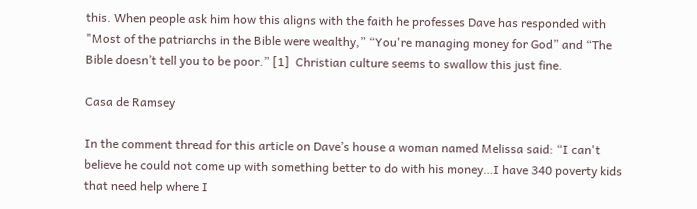this. When people ask him how this aligns with the faith he professes Dave has responded with "Most of the patriarchs in the Bible were wealthy,” “You're managing money for God” and “The Bible doesn’t tell you to be poor.” [1]  Christian culture seems to swallow this just fine.

Casa de Ramsey

In the comment thread for this article on Dave’s house a woman named Melissa said: “I can't believe he could not come up with something better to do with his money…I have 340 poverty kids that need help where I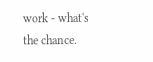work - what's the chance.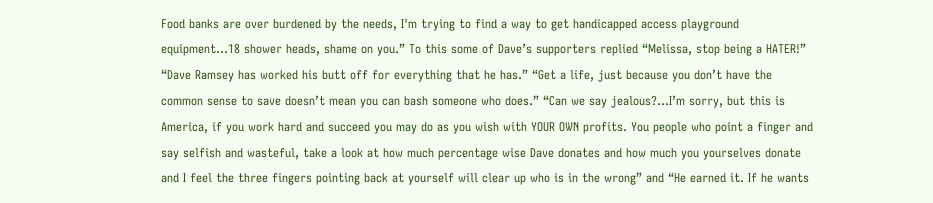Food banks are over burdened by the needs, I'm trying to find a way to get handicapped access playground equipment…18 shower heads, shame on you.” To this some of Dave’s supporters replied “Melissa, stop being a HATER!” “Dave Ramsey has worked his butt off for everything that he has.” “Get a life, just because you don’t have the common sense to save doesn’t mean you can bash someone who does.” “Can we say jealous?...I’m sorry, but this is America, if you work hard and succeed you may do as you wish with YOUR OWN profits. You people who point a finger and say selfish and wasteful, take a look at how much percentage wise Dave donates and how much you yourselves donate and I feel the three fingers pointing back at yourself will clear up who is in the wrong” and “He earned it. If he wants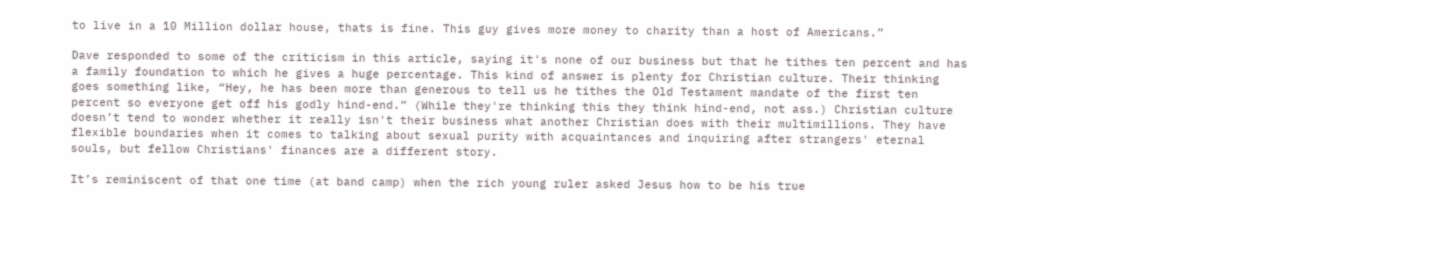to live in a 10 Million dollar house, thats is fine. This guy gives more money to charity than a host of Americans.”

Dave responded to some of the criticism in this article, saying it's none of our business but that he tithes ten percent and has a family foundation to which he gives a huge percentage. This kind of answer is plenty for Christian culture. Their thinking goes something like, “Hey, he has been more than generous to tell us he tithes the Old Testament mandate of the first ten percent so everyone get off his godly hind-end.” (While they're thinking this they think hind-end, not ass.) Christian culture doesn’t tend to wonder whether it really isn't their business what another Christian does with their multimillions. They have flexible boundaries when it comes to talking about sexual purity with acquaintances and inquiring after strangers' eternal souls, but fellow Christians' finances are a different story.

It’s reminiscent of that one time (at band camp) when the rich young ruler asked Jesus how to be his true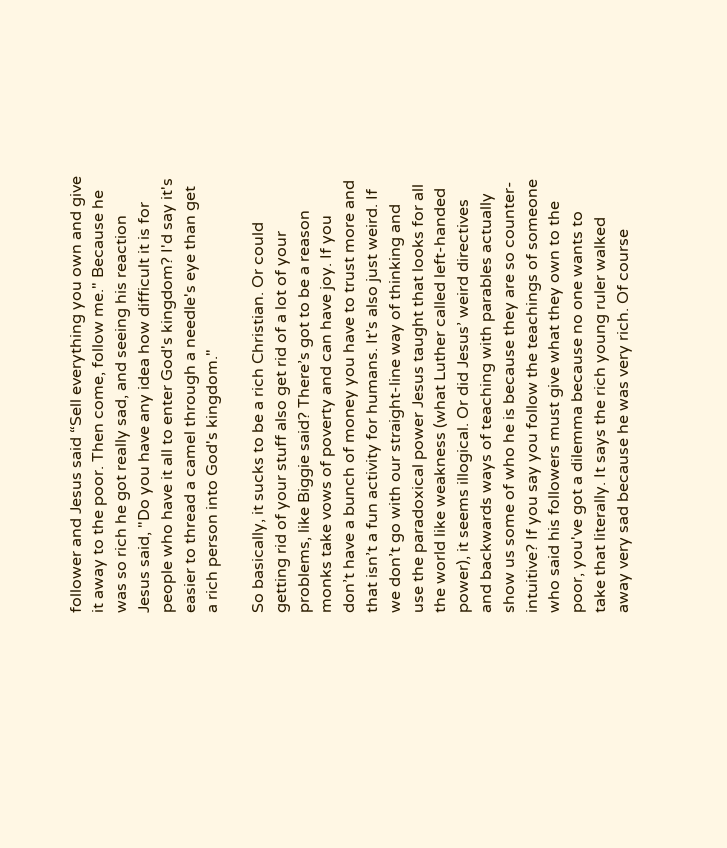follower and Jesus said “Sell everything you own and give it away to the poor. Then come, follow me." Because he was so rich he got really sad, and seeing his reaction Jesus said, "Do you have any idea how difficult it is for people who have it all to enter God's kingdom? I'd say it's easier to thread a camel through a needle's eye than get a rich person into God's kingdom."

So basically, it sucks to be a rich Christian. Or could getting rid of your stuff also get rid of a lot of your problems, like Biggie said? There’s got to be a reason monks take vows of poverty and can have joy. If you don’t have a bunch of money you have to trust more and that isn’t a fun activity for humans. It’s also just weird. If we don’t go with our straight-line way of thinking and use the paradoxical power Jesus taught that looks for all the world like weakness (what Luther called left-handed power), it seems illogical. Or did Jesus’ weird directives and backwards ways of teaching with parables actually show us some of who he is because they are so counter-intuitive? If you say you follow the teachings of someone who said his followers must give what they own to the poor, you've got a dilemma because no one wants to take that literally. It says the rich young ruler walked away very sad because he was very rich. Of course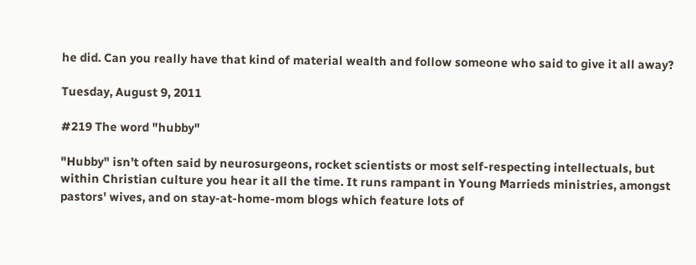he did. Can you really have that kind of material wealth and follow someone who said to give it all away?

Tuesday, August 9, 2011

#219 The word "hubby"

"Hubby" isn’t often said by neurosurgeons, rocket scientists or most self-respecting intellectuals, but within Christian culture you hear it all the time. It runs rampant in Young Marrieds ministries, amongst pastors' wives, and on stay-at-home-mom blogs which feature lots of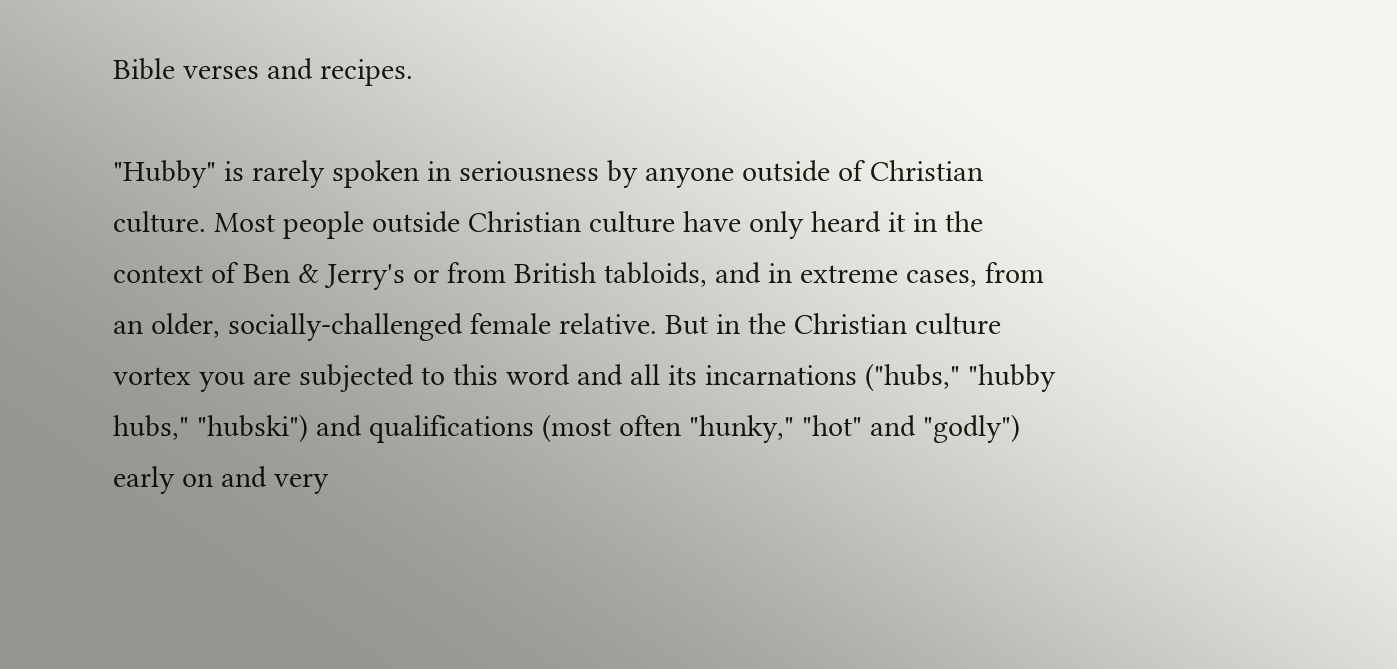Bible verses and recipes.

"Hubby" is rarely spoken in seriousness by anyone outside of Christian culture. Most people outside Christian culture have only heard it in the context of Ben & Jerry's or from British tabloids, and in extreme cases, from an older, socially-challenged female relative. But in the Christian culture vortex you are subjected to this word and all its incarnations ("hubs," "hubby hubs," "hubski") and qualifications (most often "hunky," "hot" and "godly") early on and very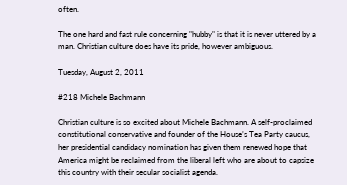often.

The one hard and fast rule concerning "hubby" is that it is never uttered by a man. Christian culture does have its pride, however ambiguous.

Tuesday, August 2, 2011

#218 Michele Bachmann

Christian culture is so excited about Michele Bachmann. A self-proclaimed constitutional conservative and founder of the House’s Tea Party caucus, her presidential candidacy nomination has given them renewed hope that America might be reclaimed from the liberal left who are about to capsize this country with their secular socialist agenda.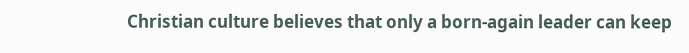Christian culture believes that only a born-again leader can keep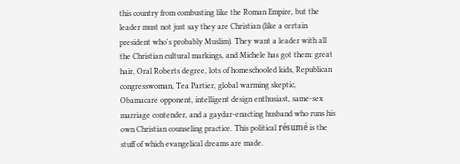this country from combusting like the Roman Empire, but the leader must not just say they are Christian (like a certain president who's probably Muslim). They want a leader with all the Christian cultural markings, and Michele has got them: great hair, Oral Roberts degree, lots of homeschooled kids, Republican congresswoman, Tea Partier, global warming skeptic, Obamacare opponent, intelligent design enthusiast, same-sex marriage contender, and a gaydar-enacting husband who runs his own Christian counseling practice. This political résumé is the stuff of which evangelical dreams are made.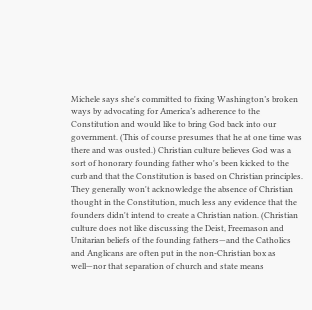Michele says she's committed to fixing Washington’s broken ways by advocating for America’s adherence to the Constitution and would like to bring God back into our government. (This of course presumes that he at one time was there and was ousted.) Christian culture believes God was a sort of honorary founding father who's been kicked to the curb and that the Constitution is based on Christian principles. They generally won't acknowledge the absence of Christian thought in the Constitution, much less any evidence that the founders didn't intend to create a Christian nation. (Christian culture does not like discussing the Deist, Freemason and Unitarian beliefs of the founding fathers—and the Catholics and Anglicans are often put in the non-Christian box as well—nor that separation of church and state means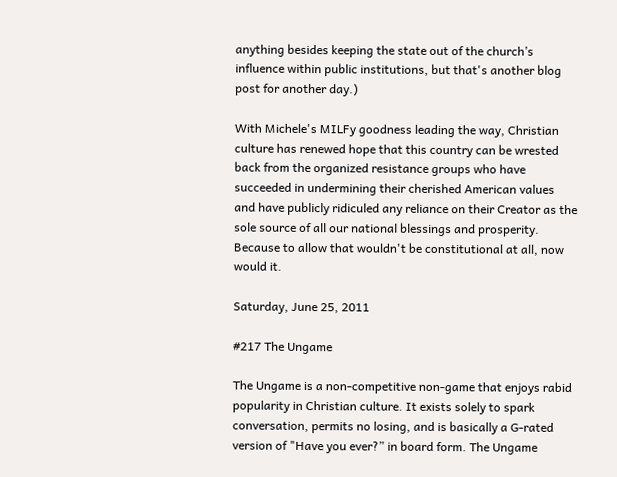anything besides keeping the state out of the church’s influence within public institutions, but that's another blog post for another day.)

With Michele's MILFy goodness leading the way, Christian culture has renewed hope that this country can be wrested back from the organized resistance groups who have succeeded in undermining their cherished American values and have publicly ridiculed any reliance on their Creator as the sole source of all our national blessings and prosperity. Because to allow that wouldn't be constitutional at all, now would it.

Saturday, June 25, 2011

#217 The Ungame

The Ungame is a non-competitive non-game that enjoys rabid popularity in Christian culture. It exists solely to spark conversation, permits no losing, and is basically a G-rated version of "Have you ever?” in board form. The Ungame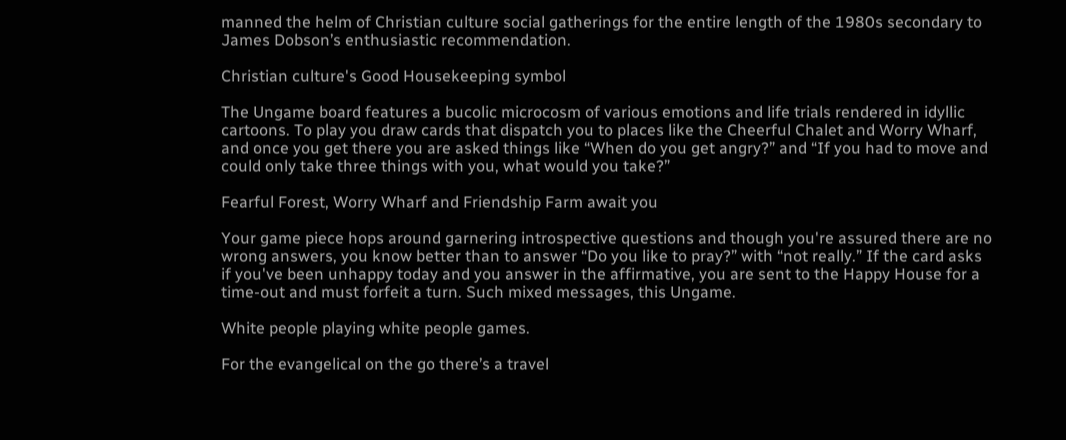manned the helm of Christian culture social gatherings for the entire length of the 1980s secondary to James Dobson’s enthusiastic recommendation.

Christian culture's Good Housekeeping symbol

The Ungame board features a bucolic microcosm of various emotions and life trials rendered in idyllic cartoons. To play you draw cards that dispatch you to places like the Cheerful Chalet and Worry Wharf, and once you get there you are asked things like “When do you get angry?” and “If you had to move and could only take three things with you, what would you take?”

Fearful Forest, Worry Wharf and Friendship Farm await you

Your game piece hops around garnering introspective questions and though you're assured there are no wrong answers, you know better than to answer “Do you like to pray?” with “not really.” If the card asks if you've been unhappy today and you answer in the affirmative, you are sent to the Happy House for a time-out and must forfeit a turn. Such mixed messages, this Ungame.

White people playing white people games.

For the evangelical on the go there’s a travel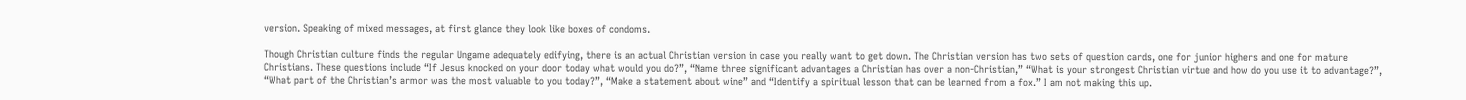version. Speaking of mixed messages, at first glance they look like boxes of condoms.

Though Christian culture finds the regular Ungame adequately edifying, there is an actual Christian version in case you really want to get down. The Christian version has two sets of question cards, one for junior highers and one for mature Christians. These questions include “If Jesus knocked on your door today what would you do?”, “Name three significant advantages a Christian has over a non-Christian,” “What is your strongest Christian virtue and how do you use it to advantage?”, “What part of the Christian’s armor was the most valuable to you today?”, “Make a statement about wine” and “Identify a spiritual lesson that can be learned from a fox.” I am not making this up.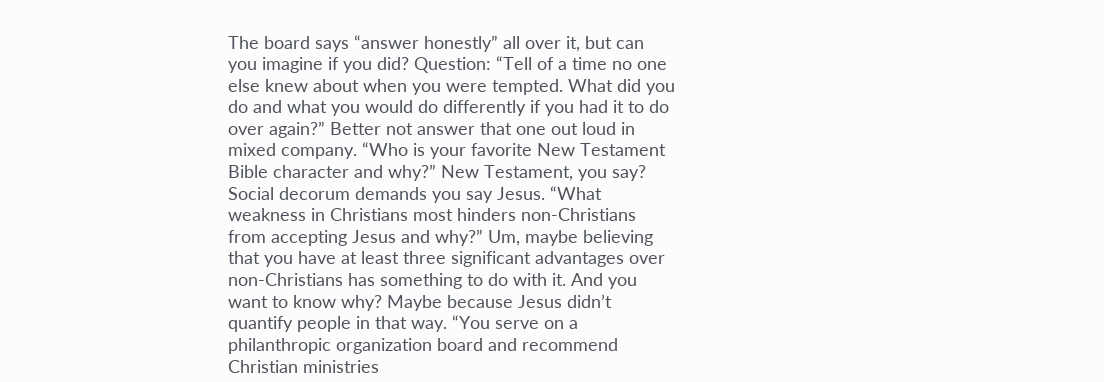The board says “answer honestly” all over it, but can you imagine if you did? Question: “Tell of a time no one else knew about when you were tempted. What did you do and what you would do differently if you had it to do over again?” Better not answer that one out loud in mixed company. “Who is your favorite New Testament Bible character and why?” New Testament, you say? Social decorum demands you say Jesus. “What weakness in Christians most hinders non-Christians from accepting Jesus and why?” Um, maybe believing that you have at least three significant advantages over non-Christians has something to do with it. And you want to know why? Maybe because Jesus didn’t quantify people in that way. “You serve on a philanthropic organization board and recommend Christian ministries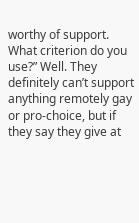worthy of support. What criterion do you use?” Well. They definitely can’t support anything remotely gay or pro-choice, but if they say they give at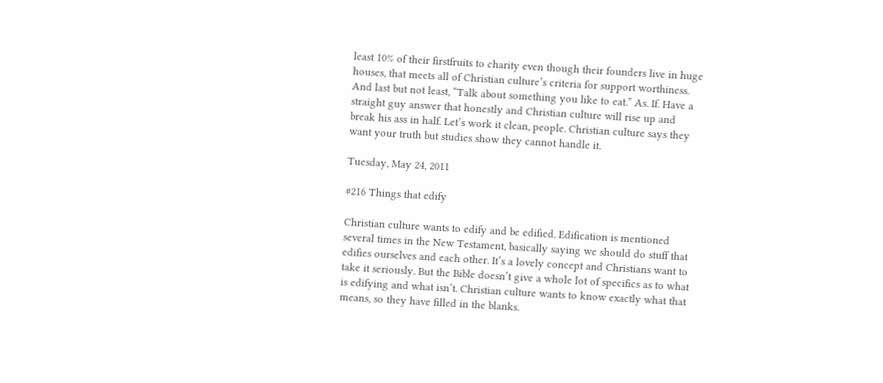least 10% of their firstfruits to charity even though their founders live in huge houses, that meets all of Christian culture’s criteria for support worthiness. And last but not least, “Talk about something you like to eat.” As. If. Have a straight guy answer that honestly and Christian culture will rise up and break his ass in half. Let’s work it clean, people. Christian culture says they want your truth but studies show they cannot handle it.

Tuesday, May 24, 2011

#216 Things that edify

Christian culture wants to edify and be edified. Edification is mentioned several times in the New Testament, basically saying we should do stuff that edifies ourselves and each other. It’s a lovely concept and Christians want to take it seriously. But the Bible doesn’t give a whole lot of specifics as to what is edifying and what isn’t. Christian culture wants to know exactly what that means, so they have filled in the blanks.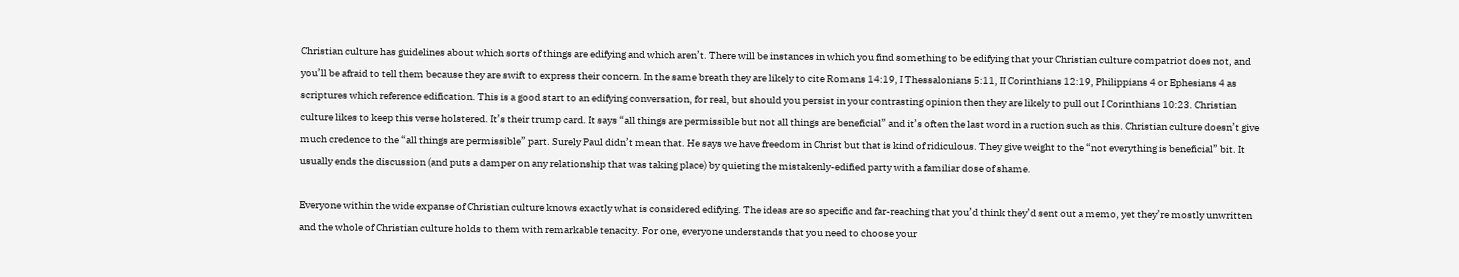Christian culture has guidelines about which sorts of things are edifying and which aren’t. There will be instances in which you find something to be edifying that your Christian culture compatriot does not, and you’ll be afraid to tell them because they are swift to express their concern. In the same breath they are likely to cite Romans 14:19, I Thessalonians 5:11, II Corinthians 12:19, Philippians 4 or Ephesians 4 as scriptures which reference edification. This is a good start to an edifying conversation, for real, but should you persist in your contrasting opinion then they are likely to pull out I Corinthians 10:23. Christian culture likes to keep this verse holstered. It’s their trump card. It says “all things are permissible but not all things are beneficial” and it’s often the last word in a ruction such as this. Christian culture doesn’t give much credence to the “all things are permissible” part. Surely Paul didn’t mean that. He says we have freedom in Christ but that is kind of ridiculous. They give weight to the “not everything is beneficial” bit. It usually ends the discussion (and puts a damper on any relationship that was taking place) by quieting the mistakenly-edified party with a familiar dose of shame.

Everyone within the wide expanse of Christian culture knows exactly what is considered edifying. The ideas are so specific and far-reaching that you’d think they’d sent out a memo, yet they’re mostly unwritten and the whole of Christian culture holds to them with remarkable tenacity. For one, everyone understands that you need to choose your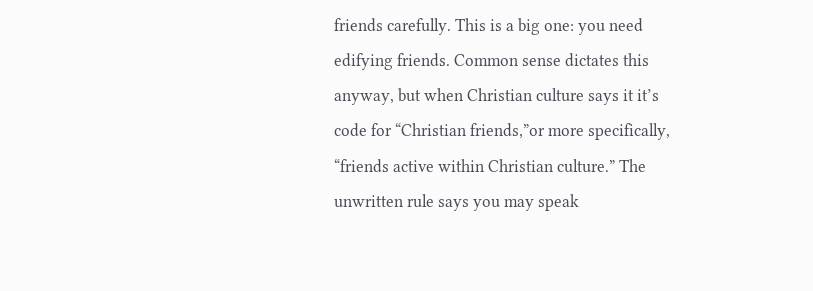friends carefully. This is a big one: you need edifying friends. Common sense dictates this anyway, but when Christian culture says it it’s code for “Christian friends,”or more specifically, “friends active within Christian culture.” The unwritten rule says you may speak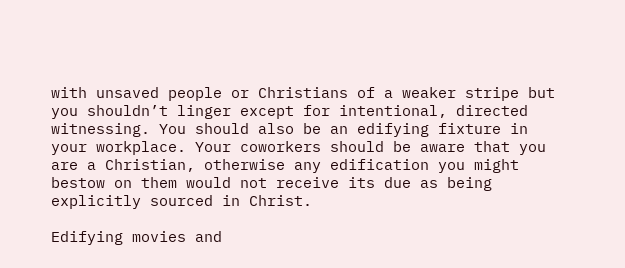with unsaved people or Christians of a weaker stripe but you shouldn’t linger except for intentional, directed witnessing. You should also be an edifying fixture in your workplace. Your coworkers should be aware that you are a Christian, otherwise any edification you might bestow on them would not receive its due as being explicitly sourced in Christ.

Edifying movies and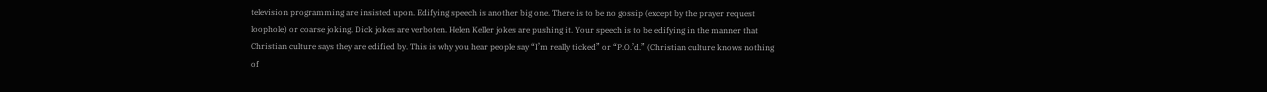television programming are insisted upon. Edifying speech is another big one. There is to be no gossip (except by the prayer request loophole) or coarse joking. Dick jokes are verboten. Helen Keller jokes are pushing it. Your speech is to be edifying in the manner that Christian culture says they are edified by. This is why you hear people say “I’m really ticked” or “P.O.’d.” (Christian culture knows nothing of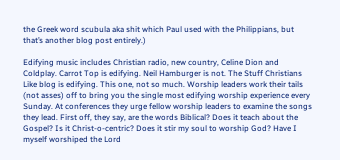the Greek word scubula aka shit which Paul used with the Philippians, but that’s another blog post entirely.)

Edifying music includes Christian radio, new country, Celine Dion and Coldplay. Carrot Top is edifying. Neil Hamburger is not. The Stuff Christians Like blog is edifying. This one, not so much. Worship leaders work their tails (not asses) off to bring you the single most edifying worship experience every Sunday. At conferences they urge fellow worship leaders to examine the songs they lead. First off, they say, are the words Biblical? Does it teach about the Gospel? Is it Christ-o-centric? Does it stir my soul to worship God? Have I myself worshiped the Lord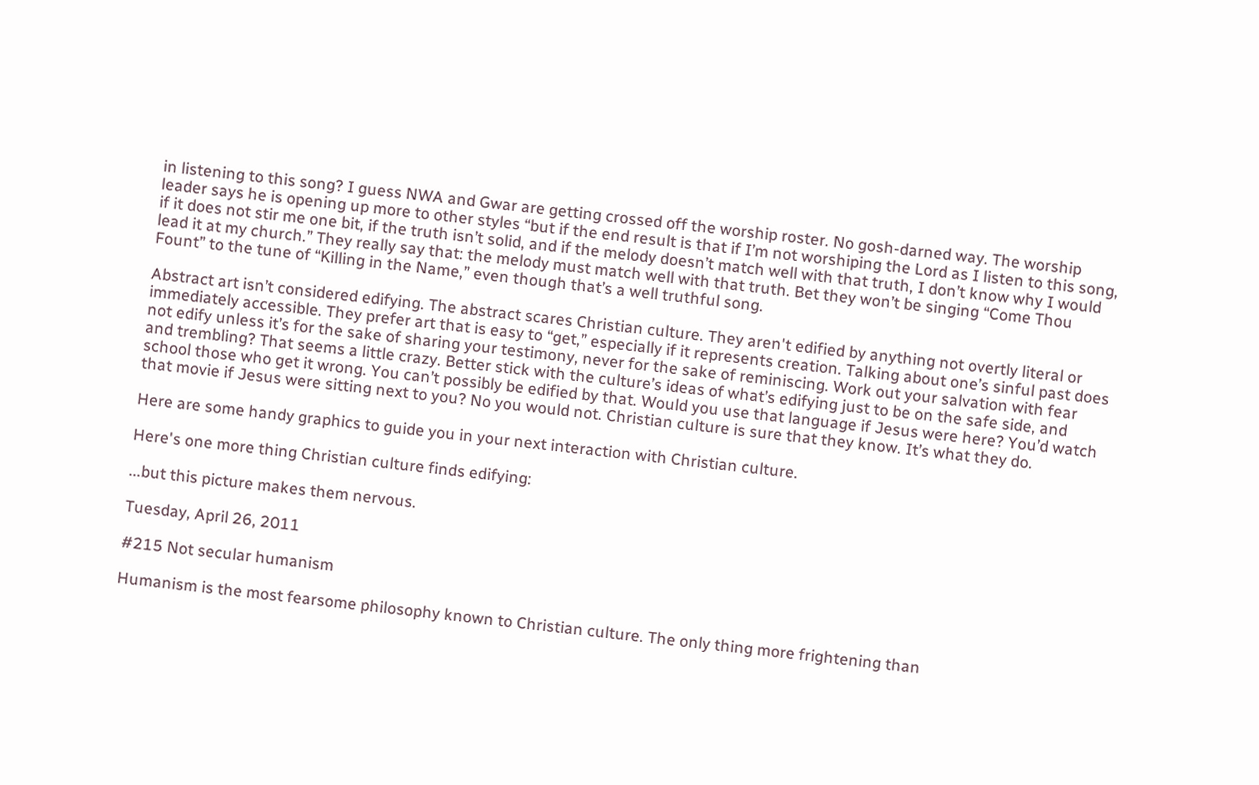in listening to this song? I guess NWA and Gwar are getting crossed off the worship roster. No gosh-darned way. The worship leader says he is opening up more to other styles “but if the end result is that if I’m not worshiping the Lord as I listen to this song, if it does not stir me one bit, if the truth isn’t solid, and if the melody doesn’t match well with that truth, I don’t know why I would lead it at my church.” They really say that: the melody must match well with that truth. Bet they won’t be singing “Come Thou Fount” to the tune of “Killing in the Name,” even though that’s a well truthful song.

Abstract art isn’t considered edifying. The abstract scares Christian culture. They aren't edified by anything not overtly literal or immediately accessible. They prefer art that is easy to “get,” especially if it represents creation. Talking about one’s sinful past does not edify unless it’s for the sake of sharing your testimony, never for the sake of reminiscing. Work out your salvation with fear and trembling? That seems a little crazy. Better stick with the culture’s ideas of what’s edifying just to be on the safe side, and school those who get it wrong. You can’t possibly be edified by that. Would you use that language if Jesus were here? You’d watch that movie if Jesus were sitting next to you? No you would not. Christian culture is sure that they know. It’s what they do.

Here are some handy graphics to guide you in your next interaction with Christian culture.

Here's one more thing Christian culture finds edifying:

...but this picture makes them nervous.

Tuesday, April 26, 2011

#215 Not secular humanism

Humanism is the most fearsome philosophy known to Christian culture. The only thing more frightening than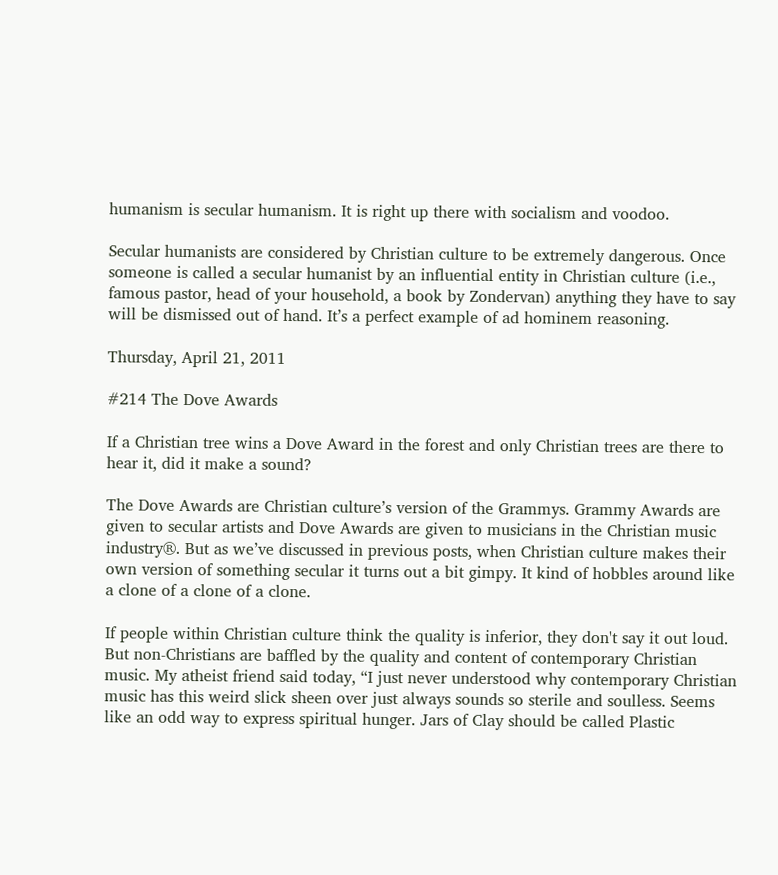humanism is secular humanism. It is right up there with socialism and voodoo.

Secular humanists are considered by Christian culture to be extremely dangerous. Once someone is called a secular humanist by an influential entity in Christian culture (i.e., famous pastor, head of your household, a book by Zondervan) anything they have to say will be dismissed out of hand. It’s a perfect example of ad hominem reasoning.

Thursday, April 21, 2011

#214 The Dove Awards

If a Christian tree wins a Dove Award in the forest and only Christian trees are there to hear it, did it make a sound?

The Dove Awards are Christian culture’s version of the Grammys. Grammy Awards are given to secular artists and Dove Awards are given to musicians in the Christian music industry®. But as we’ve discussed in previous posts, when Christian culture makes their own version of something secular it turns out a bit gimpy. It kind of hobbles around like a clone of a clone of a clone.

If people within Christian culture think the quality is inferior, they don't say it out loud. But non-Christians are baffled by the quality and content of contemporary Christian music. My atheist friend said today, “I just never understood why contemporary Christian music has this weird slick sheen over just always sounds so sterile and soulless. Seems like an odd way to express spiritual hunger. Jars of Clay should be called Plastic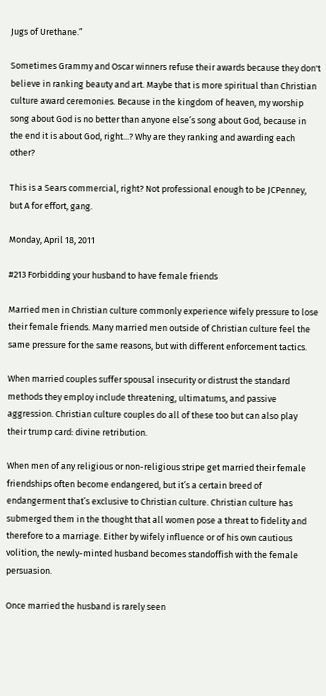Jugs of Urethane.”

Sometimes Grammy and Oscar winners refuse their awards because they don't believe in ranking beauty and art. Maybe that is more spiritual than Christian culture award ceremonies. Because in the kingdom of heaven, my worship song about God is no better than anyone else’s song about God, because in the end it is about God, right...? Why are they ranking and awarding each other?

This is a Sears commercial, right? Not professional enough to be JCPenney, but A for effort, gang.

Monday, April 18, 2011

#213 Forbidding your husband to have female friends

Married men in Christian culture commonly experience wifely pressure to lose their female friends. Many married men outside of Christian culture feel the same pressure for the same reasons, but with different enforcement tactics.

When married couples suffer spousal insecurity or distrust the standard methods they employ include threatening, ultimatums, and passive aggression. Christian culture couples do all of these too but can also play their trump card: divine retribution.

When men of any religious or non-religious stripe get married their female friendships often become endangered, but it’s a certain breed of endangerment that’s exclusive to Christian culture. Christian culture has submerged them in the thought that all women pose a threat to fidelity and therefore to a marriage. Either by wifely influence or of his own cautious volition, the newly-minted husband becomes standoffish with the female persuasion.

Once married the husband is rarely seen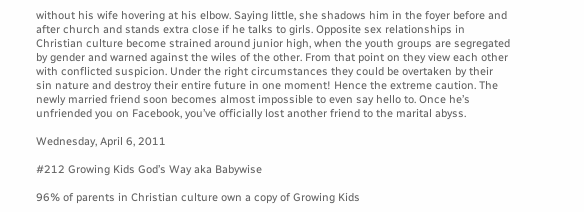without his wife hovering at his elbow. Saying little, she shadows him in the foyer before and after church and stands extra close if he talks to girls. Opposite sex relationships in Christian culture become strained around junior high, when the youth groups are segregated by gender and warned against the wiles of the other. From that point on they view each other with conflicted suspicion. Under the right circumstances they could be overtaken by their sin nature and destroy their entire future in one moment! Hence the extreme caution. The newly married friend soon becomes almost impossible to even say hello to. Once he’s unfriended you on Facebook, you’ve officially lost another friend to the marital abyss.

Wednesday, April 6, 2011

#212 Growing Kids God’s Way aka Babywise

96% of parents in Christian culture own a copy of Growing Kids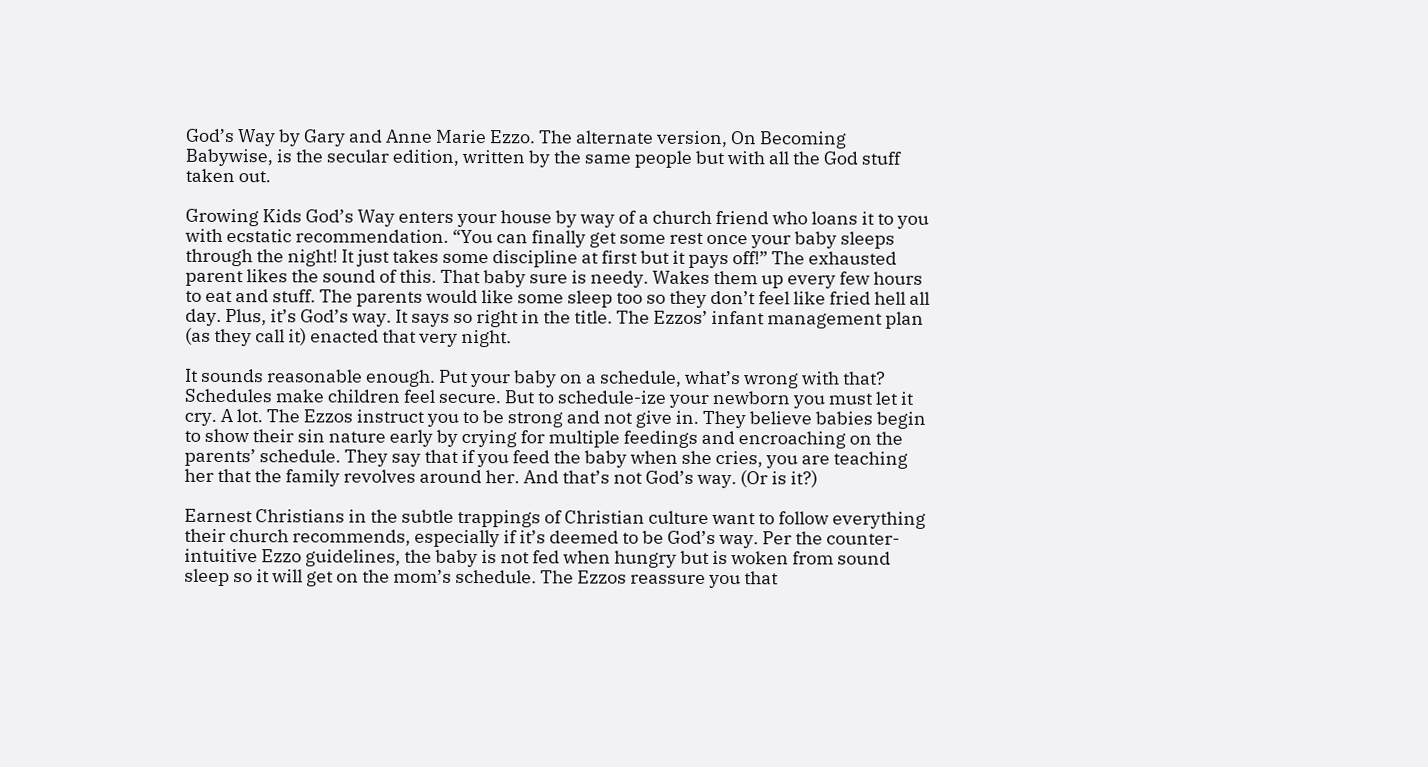God’s Way by Gary and Anne Marie Ezzo. The alternate version, On Becoming Babywise, is the secular edition, written by the same people but with all the God stuff taken out.

Growing Kids God’s Way enters your house by way of a church friend who loans it to you with ecstatic recommendation. “You can finally get some rest once your baby sleeps through the night! It just takes some discipline at first but it pays off!” The exhausted parent likes the sound of this. That baby sure is needy. Wakes them up every few hours to eat and stuff. The parents would like some sleep too so they don’t feel like fried hell all day. Plus, it’s God’s way. It says so right in the title. The Ezzos’ infant management plan (as they call it) enacted that very night.

It sounds reasonable enough. Put your baby on a schedule, what’s wrong with that? Schedules make children feel secure. But to schedule-ize your newborn you must let it cry. A lot. The Ezzos instruct you to be strong and not give in. They believe babies begin to show their sin nature early by crying for multiple feedings and encroaching on the parents’ schedule. They say that if you feed the baby when she cries, you are teaching her that the family revolves around her. And that’s not God’s way. (Or is it?)

Earnest Christians in the subtle trappings of Christian culture want to follow everything their church recommends, especially if it’s deemed to be God’s way. Per the counter-intuitive Ezzo guidelines, the baby is not fed when hungry but is woken from sound sleep so it will get on the mom’s schedule. The Ezzos reassure you that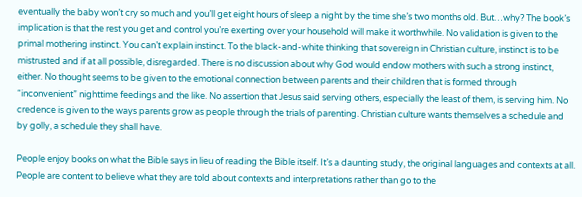eventually the baby won’t cry so much and you’ll get eight hours of sleep a night by the time she’s two months old. But…why? The book’s implication is that the rest you get and control you’re exerting over your household will make it worthwhile. No validation is given to the primal mothering instinct. You can’t explain instinct. To the black-and-white thinking that sovereign in Christian culture, instinct is to be mistrusted and if at all possible, disregarded. There is no discussion about why God would endow mothers with such a strong instinct, either. No thought seems to be given to the emotional connection between parents and their children that is formed through “inconvenient” nighttime feedings and the like. No assertion that Jesus said serving others, especially the least of them, is serving him. No credence is given to the ways parents grow as people through the trials of parenting. Christian culture wants themselves a schedule and by golly, a schedule they shall have.

People enjoy books on what the Bible says in lieu of reading the Bible itself. It’s a daunting study, the original languages and contexts at all. People are content to believe what they are told about contexts and interpretations rather than go to the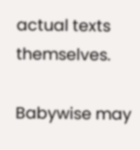actual texts themselves.

Babywise may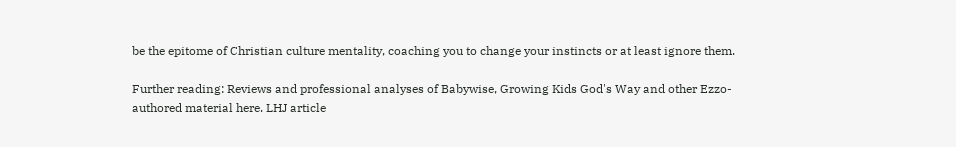be the epitome of Christian culture mentality, coaching you to change your instincts or at least ignore them.

Further reading: Reviews and professional analyses of Babywise, Growing Kids God's Way and other Ezzo-authored material here. LHJ article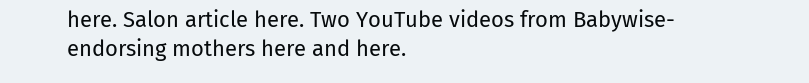here. Salon article here. Two YouTube videos from Babywise-endorsing mothers here and here.